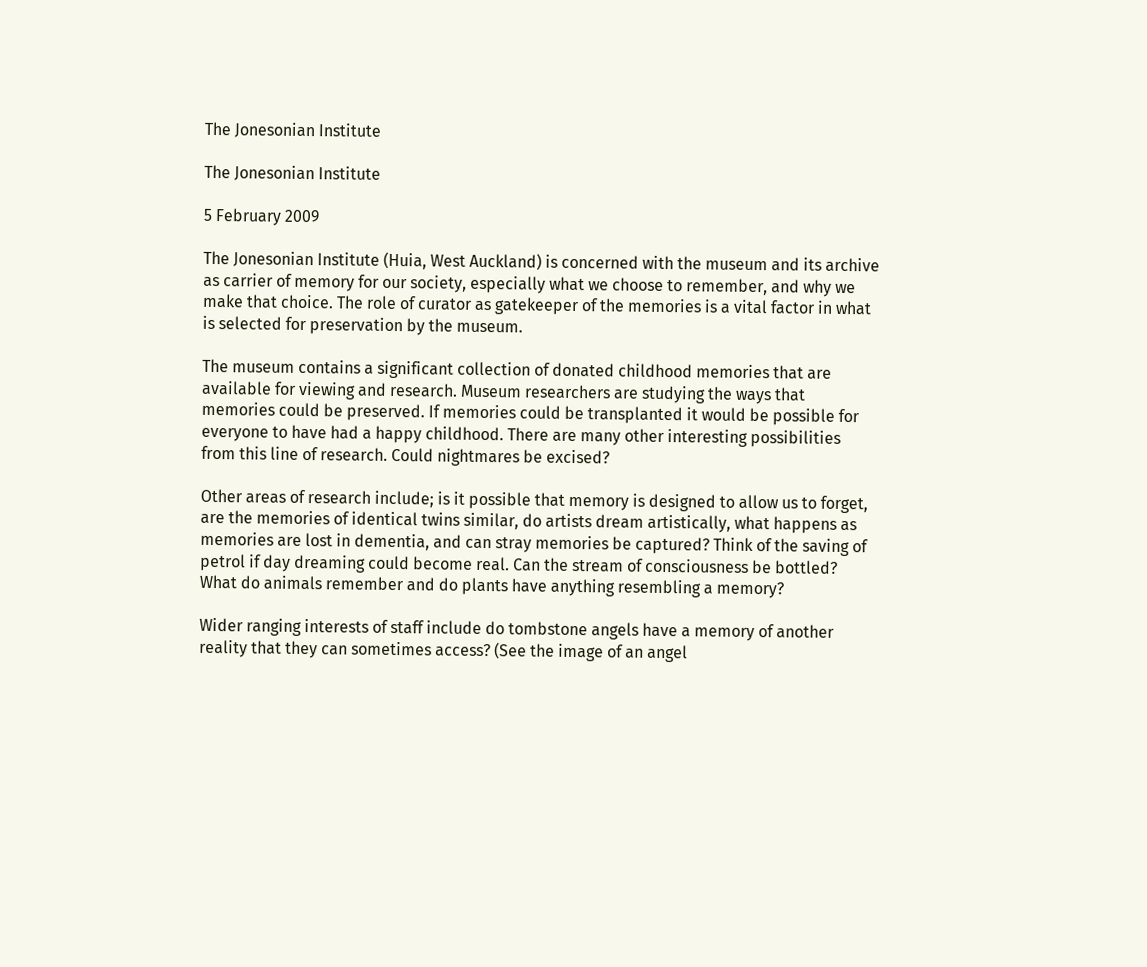The Jonesonian Institute

The Jonesonian Institute

5 February 2009

The Jonesonian Institute (Huia, West Auckland) is concerned with the museum and its archive as carrier of memory for our society, especially what we choose to remember, and why we make that choice. The role of curator as gatekeeper of the memories is a vital factor in what is selected for preservation by the museum.

The museum contains a significant collection of donated childhood memories that are available for viewing and research. Museum researchers are studying the ways that memories could be preserved. If memories could be transplanted it would be possible for everyone to have had a happy childhood. There are many other interesting possibilities from this line of research. Could nightmares be excised?

Other areas of research include; is it possible that memory is designed to allow us to forget, are the memories of identical twins similar, do artists dream artistically, what happens as memories are lost in dementia, and can stray memories be captured? Think of the saving of petrol if day dreaming could become real. Can the stream of consciousness be bottled? What do animals remember and do plants have anything resembling a memory?

Wider ranging interests of staff include do tombstone angels have a memory of another reality that they can sometimes access? (See the image of an angel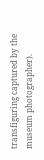transfiguring captured by the museum photographer).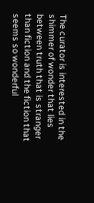The curator is interested in the shimmer of wonder that lies between truth that is stranger than fiction and the fiction that seems so wonderful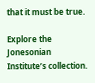that it must be true.

Explore the Jonesonian Institute’s collection.